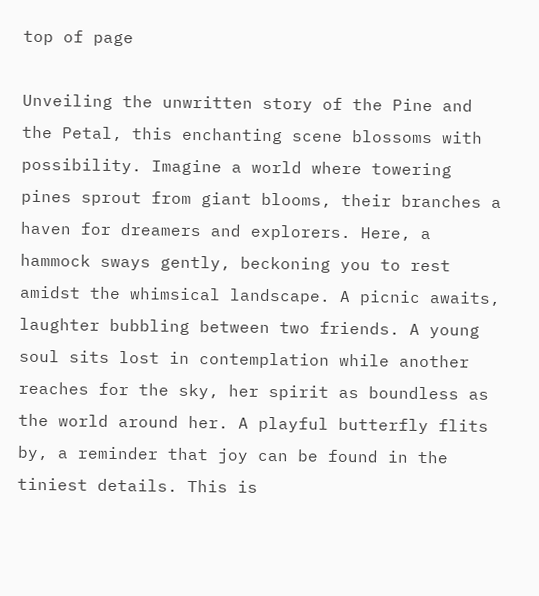top of page

Unveiling the unwritten story of the Pine and the Petal, this enchanting scene blossoms with possibility. Imagine a world where towering pines sprout from giant blooms, their branches a haven for dreamers and explorers. Here, a hammock sways gently, beckoning you to rest amidst the whimsical landscape. A picnic awaits, laughter bubbling between two friends. A young soul sits lost in contemplation while another reaches for the sky, her spirit as boundless as the world around her. A playful butterfly flits by, a reminder that joy can be found in the tiniest details. This is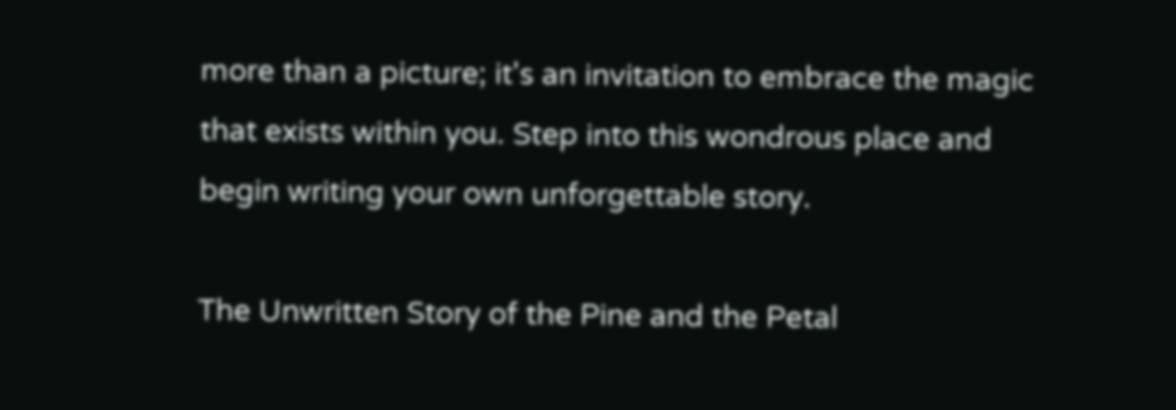more than a picture; it's an invitation to embrace the magic that exists within you. Step into this wondrous place and begin writing your own unforgettable story.

The Unwritten Story of the Pine and the Petal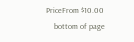PriceFrom $10.00
    bottom of page